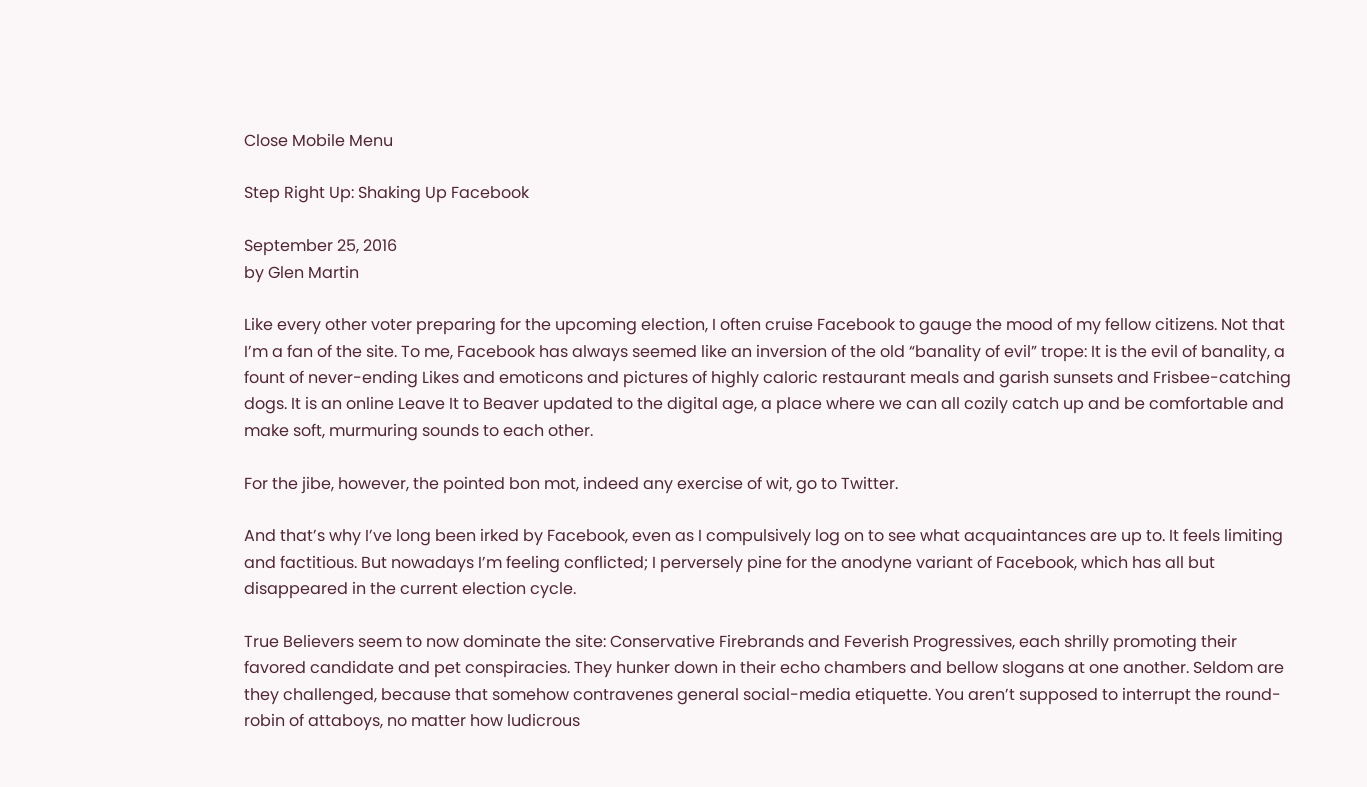Close Mobile Menu

Step Right Up: Shaking Up Facebook

September 25, 2016
by Glen Martin

Like every other voter preparing for the upcoming election, I often cruise Facebook to gauge the mood of my fellow citizens. Not that I’m a fan of the site. To me, Facebook has always seemed like an inversion of the old “banality of evil” trope: It is the evil of banality, a fount of never-ending Likes and emoticons and pictures of highly caloric restaurant meals and garish sunsets and Frisbee-catching dogs. It is an online Leave It to Beaver updated to the digital age, a place where we can all cozily catch up and be comfortable and make soft, murmuring sounds to each other.

For the jibe, however, the pointed bon mot, indeed any exercise of wit, go to Twitter.

And that’s why I’ve long been irked by Facebook, even as I compulsively log on to see what acquaintances are up to. It feels limiting and factitious. But nowadays I’m feeling conflicted; I perversely pine for the anodyne variant of Facebook, which has all but disappeared in the current election cycle.

True Believers seem to now dominate the site: Conservative Firebrands and Feverish Progressives, each shrilly promoting their favored candidate and pet conspiracies. They hunker down in their echo chambers and bellow slogans at one another. Seldom are they challenged, because that somehow contravenes general social-media etiquette. You aren’t supposed to interrupt the round-robin of attaboys, no matter how ludicrous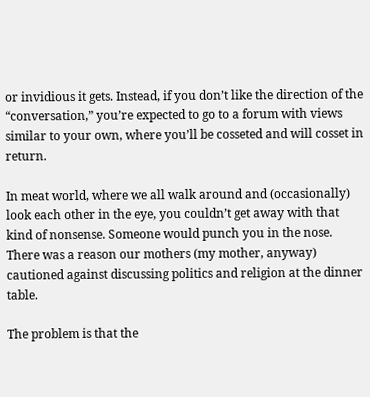or invidious it gets. Instead, if you don’t like the direction of the “conversation,” you’re expected to go to a forum with views similar to your own, where you’ll be cosseted and will cosset in return.

In meat world, where we all walk around and (occasionally) look each other in the eye, you couldn’t get away with that kind of nonsense. Someone would punch you in the nose. There was a reason our mothers (my mother, anyway) cautioned against discussing politics and religion at the dinner table.

The problem is that the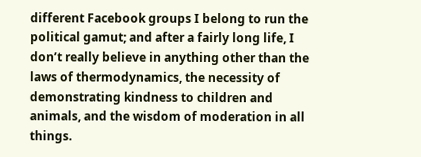different Facebook groups I belong to run the political gamut; and after a fairly long life, I don’t really believe in anything other than the laws of thermodynamics, the necessity of demonstrating kindness to children and animals, and the wisdom of moderation in all things.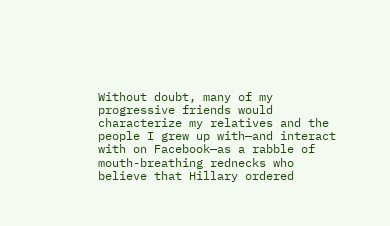Without doubt, many of my progressive friends would characterize my relatives and the people I grew up with—and interact with on Facebook—as a rabble of mouth-breathing rednecks who believe that Hillary ordered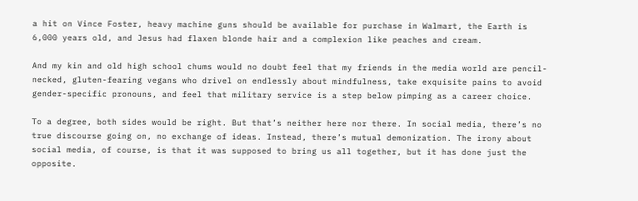a hit on Vince Foster, heavy machine guns should be available for purchase in Walmart, the Earth is 6,000 years old, and Jesus had flaxen blonde hair and a complexion like peaches and cream.

And my kin and old high school chums would no doubt feel that my friends in the media world are pencil-necked, gluten-fearing vegans who drivel on endlessly about mindfulness, take exquisite pains to avoid gender-specific pronouns, and feel that military service is a step below pimping as a career choice.

To a degree, both sides would be right. But that’s neither here nor there. In social media, there’s no true discourse going on, no exchange of ideas. Instead, there’s mutual demonization. The irony about social media, of course, is that it was supposed to bring us all together, but it has done just the opposite.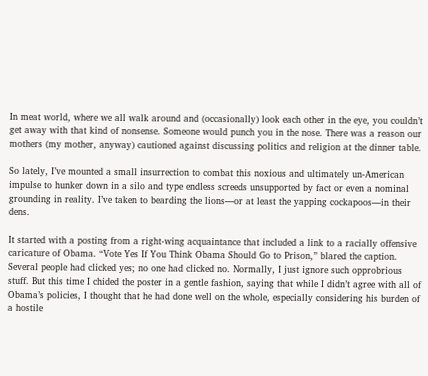In meat world, where we all walk around and (occasionally) look each other in the eye, you couldn’t get away with that kind of nonsense. Someone would punch you in the nose. There was a reason our mothers (my mother, anyway) cautioned against discussing politics and religion at the dinner table.

So lately, I’ve mounted a small insurrection to combat this noxious and ultimately un-American impulse to hunker down in a silo and type endless screeds unsupported by fact or even a nominal grounding in reality. I’ve taken to bearding the lions—or at least the yapping cockapoos—in their dens.

It started with a posting from a right-wing acquaintance that included a link to a racially offensive caricature of Obama. “Vote Yes If You Think Obama Should Go to Prison,” blared the caption. Several people had clicked yes; no one had clicked no. Normally, I just ignore such opprobrious stuff. But this time I chided the poster in a gentle fashion, saying that while I didn’t agree with all of Obama’s policies, I thought that he had done well on the whole, especially considering his burden of a hostile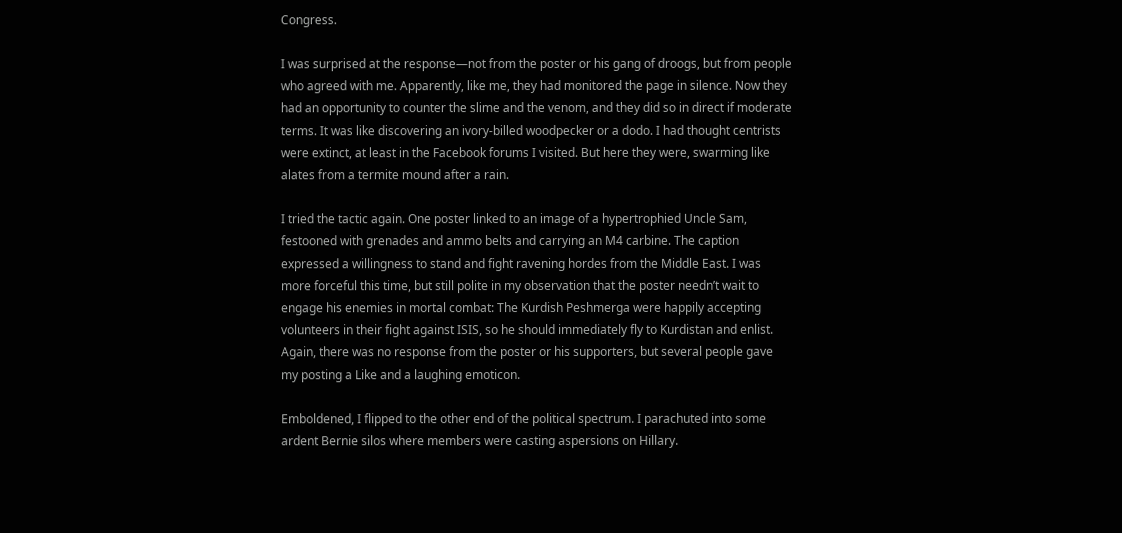Congress.

I was surprised at the response—not from the poster or his gang of droogs, but from people who agreed with me. Apparently, like me, they had monitored the page in silence. Now they had an opportunity to counter the slime and the venom, and they did so in direct if moderate terms. It was like discovering an ivory-billed woodpecker or a dodo. I had thought centrists were extinct, at least in the Facebook forums I visited. But here they were, swarming like alates from a termite mound after a rain.

I tried the tactic again. One poster linked to an image of a hypertrophied Uncle Sam, festooned with grenades and ammo belts and carrying an M4 carbine. The caption expressed a willingness to stand and fight ravening hordes from the Middle East. I was more forceful this time, but still polite in my observation that the poster needn’t wait to engage his enemies in mortal combat: The Kurdish Peshmerga were happily accepting volunteers in their fight against ISIS, so he should immediately fly to Kurdistan and enlist. Again, there was no response from the poster or his supporters, but several people gave my posting a Like and a laughing emoticon.

Emboldened, I flipped to the other end of the political spectrum. I parachuted into some ardent Bernie silos where members were casting aspersions on Hillary.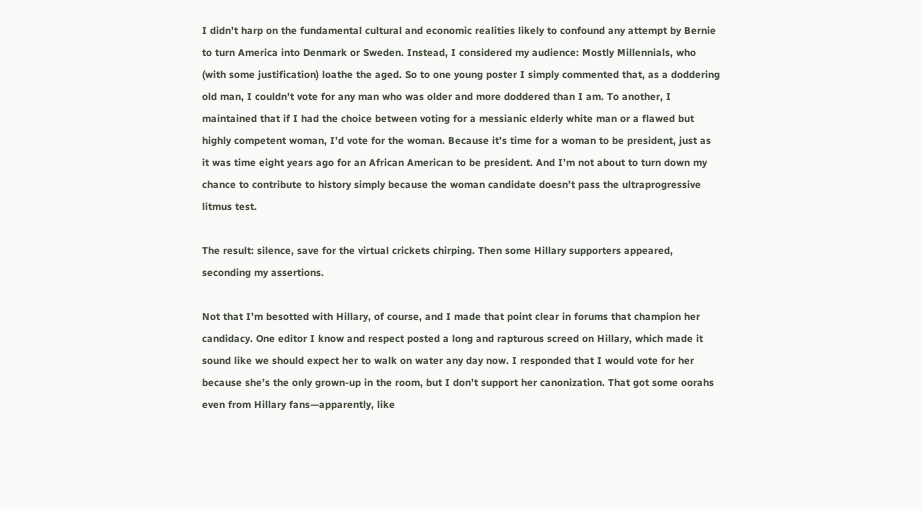I didn’t harp on the fundamental cultural and economic realities likely to confound any attempt by Bernie to turn America into Denmark or Sweden. Instead, I considered my audience: Mostly Millennials, who (with some justification) loathe the aged. So to one young poster I simply commented that, as a doddering old man, I couldn’t vote for any man who was older and more doddered than I am. To another, I maintained that if I had the choice between voting for a messianic elderly white man or a flawed but highly competent woman, I’d vote for the woman. Because it’s time for a woman to be president, just as it was time eight years ago for an African American to be president. And I’m not about to turn down my chance to contribute to history simply because the woman candidate doesn’t pass the ultraprogressive litmus test.

The result: silence, save for the virtual crickets chirping. Then some Hillary supporters appeared, seconding my assertions.

Not that I’m besotted with Hillary, of course, and I made that point clear in forums that champion her candidacy. One editor I know and respect posted a long and rapturous screed on Hillary, which made it sound like we should expect her to walk on water any day now. I responded that I would vote for her because she’s the only grown-up in the room, but I don’t support her canonization. That got some oorahs even from Hillary fans—apparently, like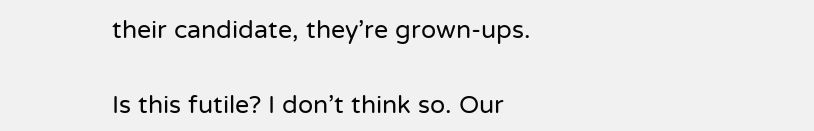their candidate, they’re grown-ups.

Is this futile? I don’t think so. Our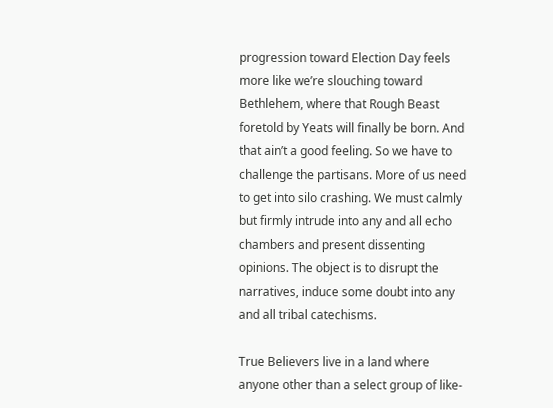progression toward Election Day feels more like we’re slouching toward Bethlehem, where that Rough Beast foretold by Yeats will finally be born. And that ain’t a good feeling. So we have to challenge the partisans. More of us need to get into silo crashing. We must calmly but firmly intrude into any and all echo chambers and present dissenting opinions. The object is to disrupt the narratives, induce some doubt into any and all tribal catechisms.

True Believers live in a land where anyone other than a select group of like-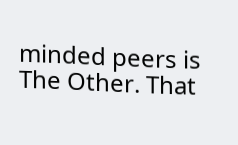minded peers is The Other. That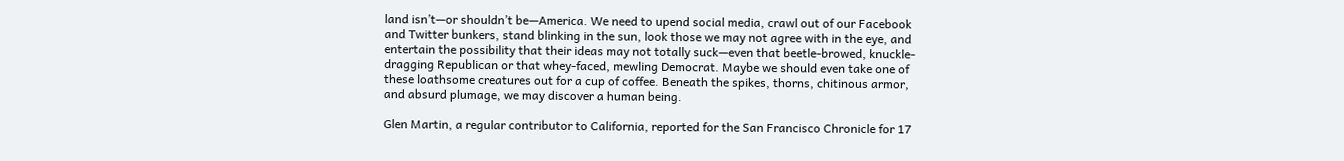land isn’t—or shouldn’t be—America. We need to upend social media, crawl out of our Facebook and Twitter bunkers, stand blinking in the sun, look those we may not agree with in the eye, and entertain the possibility that their ideas may not totally suck—even that beetle-browed, knuckle-dragging Republican or that whey-faced, mewling Democrat. Maybe we should even take one of these loathsome creatures out for a cup of coffee. Beneath the spikes, thorns, chitinous armor, and absurd plumage, we may discover a human being.

Glen Martin, a regular contributor to California, reported for the San Francisco Chronicle for 17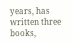years, has written three books,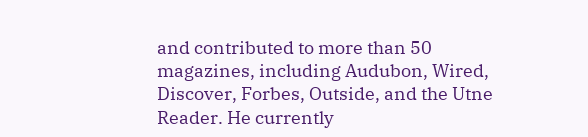and contributed to more than 50 magazines, including Audubon, Wired, Discover, Forbes, Outside, and the Utne Reader. He currently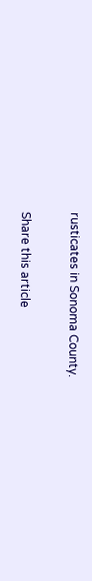rusticates in Sonoma County.

Share this article